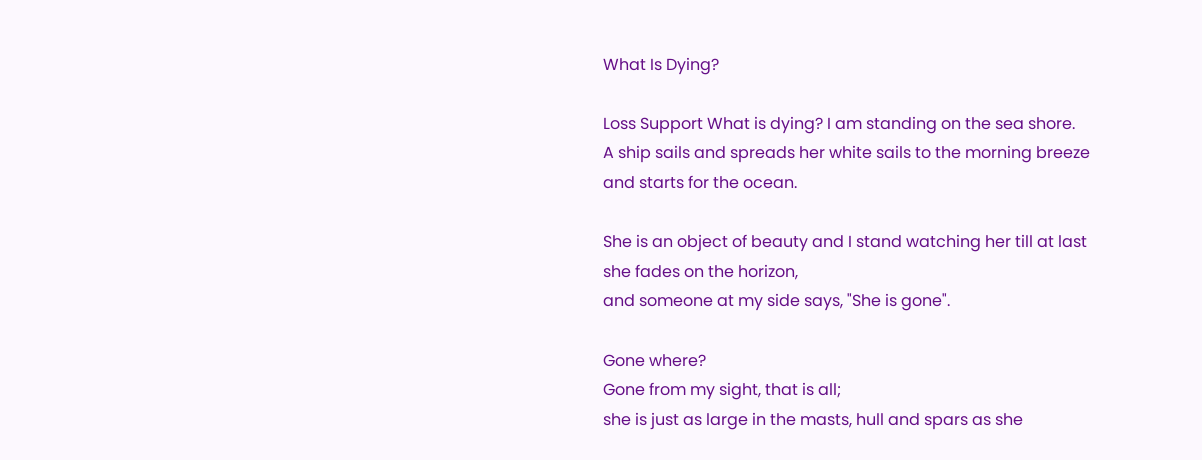What Is Dying?

Loss Support What is dying? I am standing on the sea shore.
A ship sails and spreads her white sails to the morning breeze
and starts for the ocean.

She is an object of beauty and I stand watching her till at last
she fades on the horizon,
and someone at my side says, "She is gone".

Gone where?
Gone from my sight, that is all;
she is just as large in the masts, hull and spars as she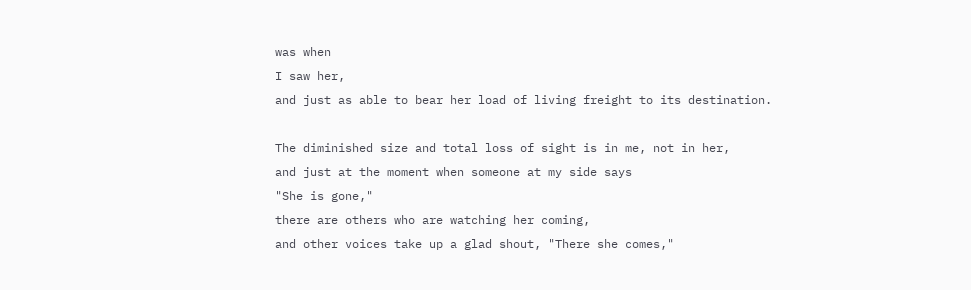was when
I saw her,
and just as able to bear her load of living freight to its destination.

The diminished size and total loss of sight is in me, not in her,
and just at the moment when someone at my side says
"She is gone,"
there are others who are watching her coming,
and other voices take up a glad shout, "There she comes,"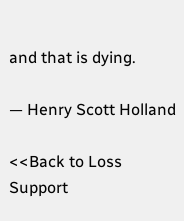and that is dying.

— Henry Scott Holland

<<Back to Loss Support